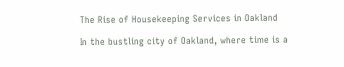The Rise of Housekeeping Services in Oakland

In the bustling city of Oakland, where time is a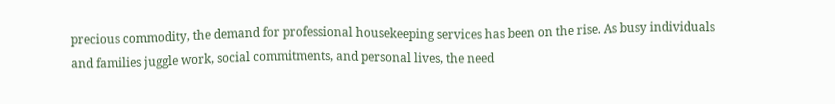precious commodity, the demand for professional housekeeping services has been on the rise. As busy individuals and families juggle work, social commitments, and personal lives, the need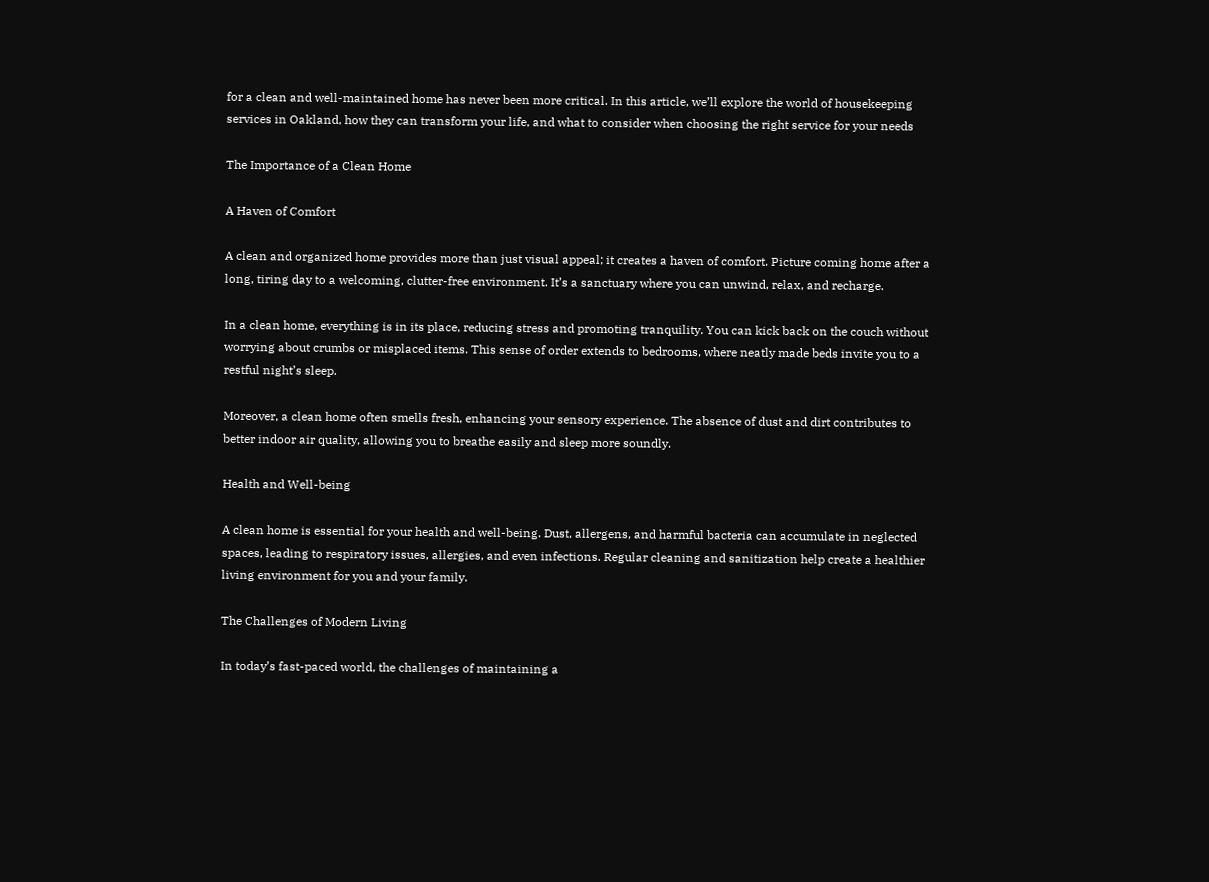for a clean and well-maintained home has never been more critical. In this article, we’ll explore the world of housekeeping services in Oakland, how they can transform your life, and what to consider when choosing the right service for your needs

The Importance of a Clean Home

A Haven of Comfort

A clean and organized home provides more than just visual appeal; it creates a haven of comfort. Picture coming home after a long, tiring day to a welcoming, clutter-free environment. It’s a sanctuary where you can unwind, relax, and recharge.

In a clean home, everything is in its place, reducing stress and promoting tranquility. You can kick back on the couch without worrying about crumbs or misplaced items. This sense of order extends to bedrooms, where neatly made beds invite you to a restful night’s sleep.

Moreover, a clean home often smells fresh, enhancing your sensory experience. The absence of dust and dirt contributes to better indoor air quality, allowing you to breathe easily and sleep more soundly.

Health and Well-being

A clean home is essential for your health and well-being. Dust, allergens, and harmful bacteria can accumulate in neglected spaces, leading to respiratory issues, allergies, and even infections. Regular cleaning and sanitization help create a healthier living environment for you and your family.

The Challenges of Modern Living

In today’s fast-paced world, the challenges of maintaining a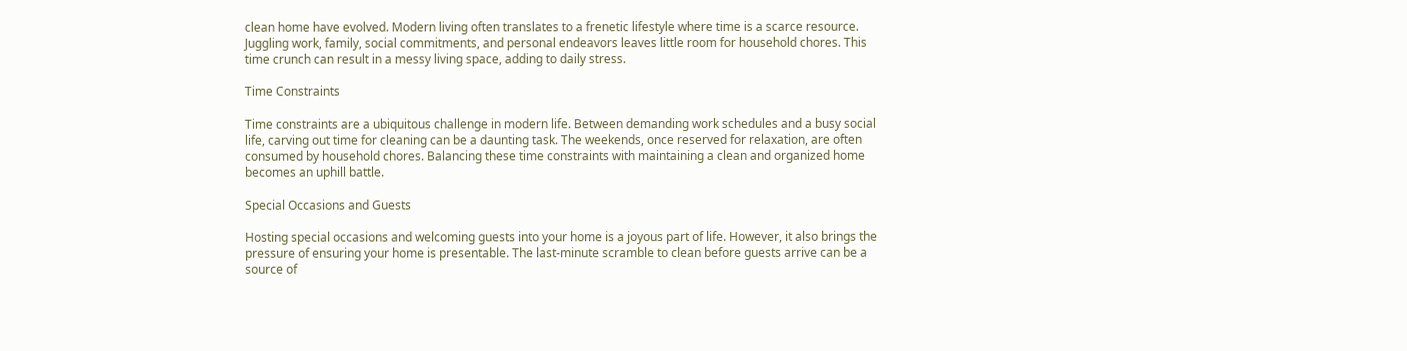clean home have evolved. Modern living often translates to a frenetic lifestyle where time is a scarce resource. Juggling work, family, social commitments, and personal endeavors leaves little room for household chores. This time crunch can result in a messy living space, adding to daily stress.

Time Constraints

Time constraints are a ubiquitous challenge in modern life. Between demanding work schedules and a busy social life, carving out time for cleaning can be a daunting task. The weekends, once reserved for relaxation, are often consumed by household chores. Balancing these time constraints with maintaining a clean and organized home becomes an uphill battle.

Special Occasions and Guests

Hosting special occasions and welcoming guests into your home is a joyous part of life. However, it also brings the pressure of ensuring your home is presentable. The last-minute scramble to clean before guests arrive can be a source of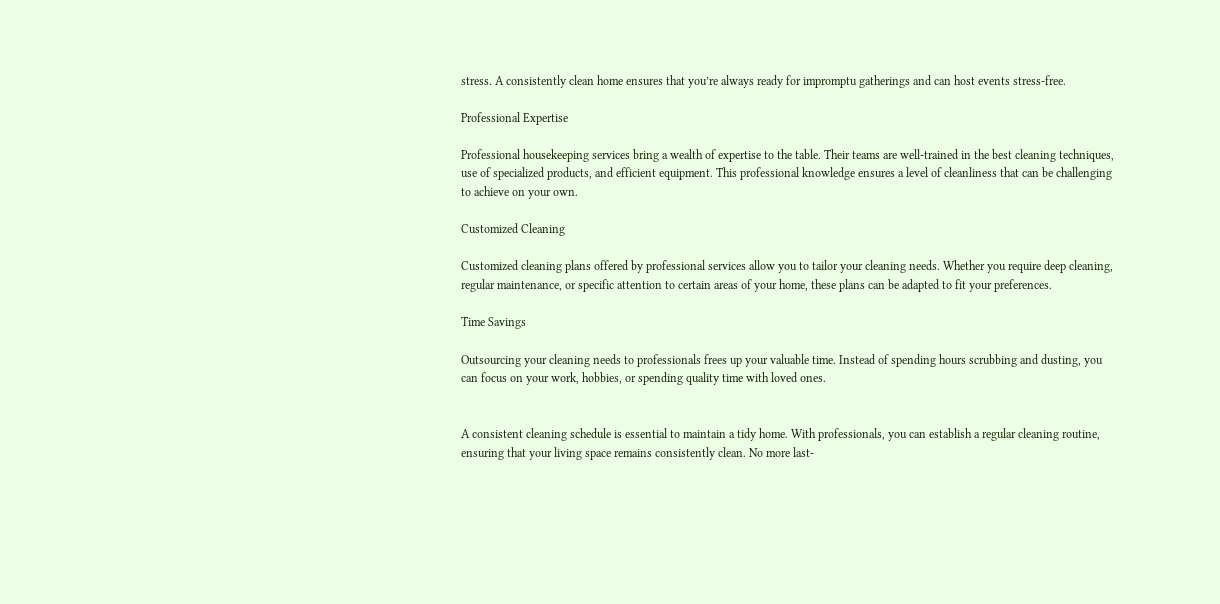stress. A consistently clean home ensures that you’re always ready for impromptu gatherings and can host events stress-free.

Professional Expertise

Professional housekeeping services bring a wealth of expertise to the table. Their teams are well-trained in the best cleaning techniques, use of specialized products, and efficient equipment. This professional knowledge ensures a level of cleanliness that can be challenging to achieve on your own.

Customized Cleaning

Customized cleaning plans offered by professional services allow you to tailor your cleaning needs. Whether you require deep cleaning, regular maintenance, or specific attention to certain areas of your home, these plans can be adapted to fit your preferences.

Time Savings

Outsourcing your cleaning needs to professionals frees up your valuable time. Instead of spending hours scrubbing and dusting, you can focus on your work, hobbies, or spending quality time with loved ones.


A consistent cleaning schedule is essential to maintain a tidy home. With professionals, you can establish a regular cleaning routine, ensuring that your living space remains consistently clean. No more last-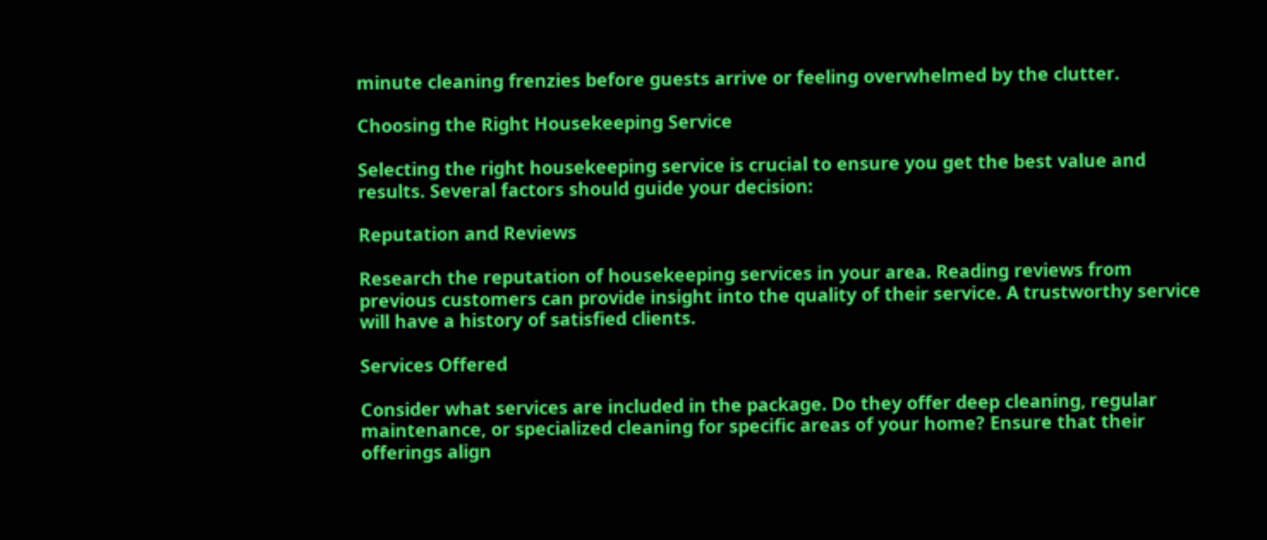minute cleaning frenzies before guests arrive or feeling overwhelmed by the clutter.

Choosing the Right Housekeeping Service

Selecting the right housekeeping service is crucial to ensure you get the best value and results. Several factors should guide your decision:

Reputation and Reviews

Research the reputation of housekeeping services in your area. Reading reviews from previous customers can provide insight into the quality of their service. A trustworthy service will have a history of satisfied clients.

Services Offered

Consider what services are included in the package. Do they offer deep cleaning, regular maintenance, or specialized cleaning for specific areas of your home? Ensure that their offerings align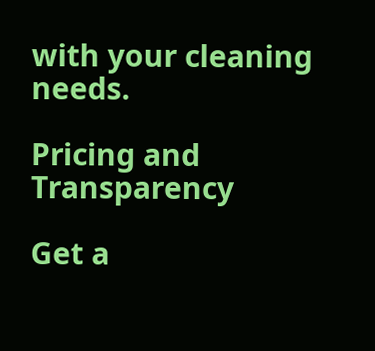with your cleaning needs.

Pricing and Transparency

Get a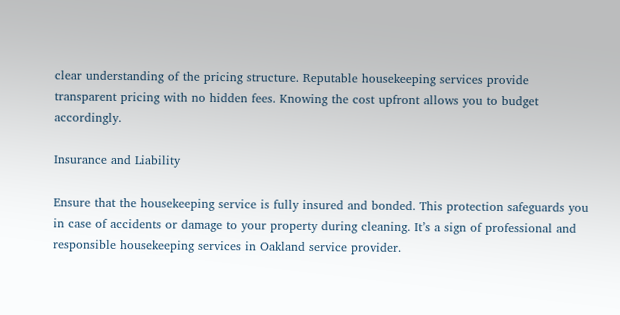clear understanding of the pricing structure. Reputable housekeeping services provide transparent pricing with no hidden fees. Knowing the cost upfront allows you to budget accordingly.

Insurance and Liability

Ensure that the housekeeping service is fully insured and bonded. This protection safeguards you in case of accidents or damage to your property during cleaning. It’s a sign of professional and responsible housekeeping services in Oakland service provider.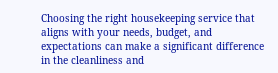Choosing the right housekeeping service that aligns with your needs, budget, and expectations can make a significant difference in the cleanliness and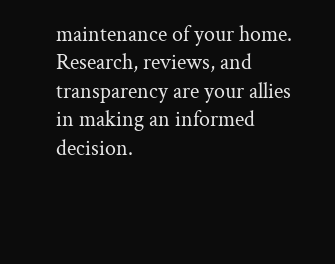maintenance of your home. Research, reviews, and transparency are your allies in making an informed decision.